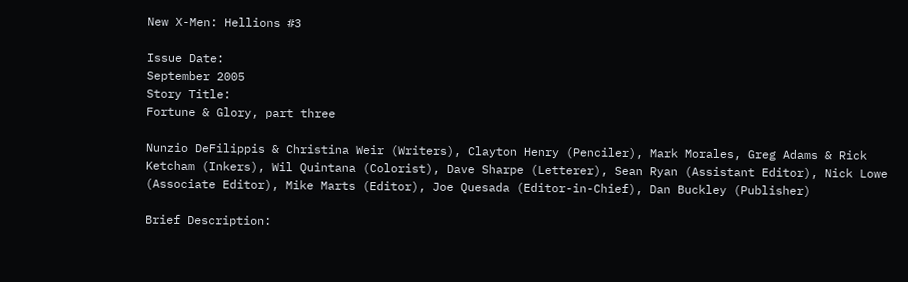New X-Men: Hellions #3

Issue Date:
September 2005
Story Title:
Fortune & Glory, part three

Nunzio DeFilippis & Christina Weir (Writers), Clayton Henry (Penciler), Mark Morales, Greg Adams & Rick Ketcham (Inkers), Wil Quintana (Colorist), Dave Sharpe (Letterer), Sean Ryan (Assistant Editor), Nick Lowe (Associate Editor), Mike Marts (Editor), Joe Quesada (Editor-in-Chief), Dan Buckley (Publisher)

Brief Description: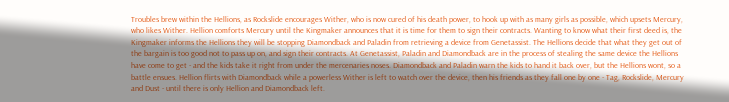Troubles brew within the Hellions, as Rockslide encourages Wither, who is now cured of his death power, to hook up with as many girls as possible, which upsets Mercury, who likes Wither. Hellion comforts Mercury until the Kingmaker announces that it is time for them to sign their contracts. Wanting to know what their first deed is, the Kingmaker informs the Hellions they will be stopping Diamondback and Paladin from retrieving a device from Genetassist. The Hellions decide that what they get out of the bargain is too good not to pass up on, and sign their contracts. At Genetassist, Paladin and Diamondback are in the process of stealing the same device the Hellions have come to get - and the kids take it right from under the mercenaries noses. Diamondback and Paladin warn the kids to hand it back over, but the Hellions wont, so a battle ensues. Hellion flirts with Diamondback while a powerless Wither is left to watch over the device, then his friends as they fall one by one - Tag, Rockslide, Mercury and Dust - until there is only Hellion and Diamondback left.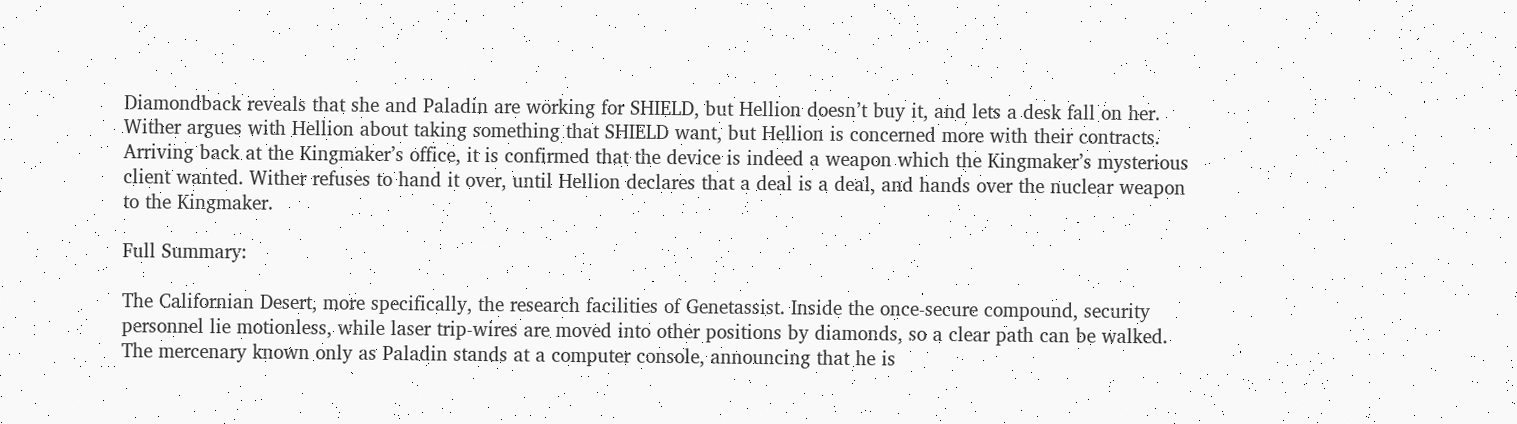Diamondback reveals that she and Paladin are working for SHIELD, but Hellion doesn’t buy it, and lets a desk fall on her. Wither argues with Hellion about taking something that SHIELD want, but Hellion is concerned more with their contracts. Arriving back at the Kingmaker’s office, it is confirmed that the device is indeed a weapon which the Kingmaker’s mysterious client wanted. Wither refuses to hand it over, until Hellion declares that a deal is a deal, and hands over the nuclear weapon to the Kingmaker.

Full Summary:

The Californian Desert, more specifically, the research facilities of Genetassist. Inside the once-secure compound, security personnel lie motionless, while laser trip-wires are moved into other positions by diamonds, so a clear path can be walked. The mercenary known only as Paladin stands at a computer console, announcing that he is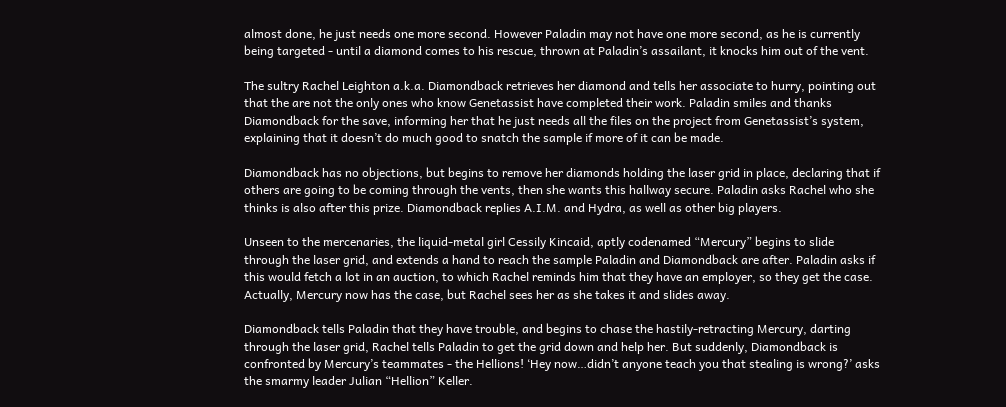almost done, he just needs one more second. However Paladin may not have one more second, as he is currently being targeted - until a diamond comes to his rescue, thrown at Paladin’s assailant, it knocks him out of the vent.

The sultry Rachel Leighton a.k.a. Diamondback retrieves her diamond and tells her associate to hurry, pointing out that the are not the only ones who know Genetassist have completed their work. Paladin smiles and thanks Diamondback for the save, informing her that he just needs all the files on the project from Genetassist’s system, explaining that it doesn’t do much good to snatch the sample if more of it can be made.

Diamondback has no objections, but begins to remove her diamonds holding the laser grid in place, declaring that if others are going to be coming through the vents, then she wants this hallway secure. Paladin asks Rachel who she thinks is also after this prize. Diamondback replies A.I.M. and Hydra, as well as other big players.

Unseen to the mercenaries, the liquid-metal girl Cessily Kincaid, aptly codenamed “Mercury” begins to slide through the laser grid, and extends a hand to reach the sample Paladin and Diamondback are after. Paladin asks if this would fetch a lot in an auction, to which Rachel reminds him that they have an employer, so they get the case. Actually, Mercury now has the case, but Rachel sees her as she takes it and slides away.

Diamondback tells Paladin that they have trouble, and begins to chase the hastily-retracting Mercury, darting through the laser grid, Rachel tells Paladin to get the grid down and help her. But suddenly, Diamondback is confronted by Mercury’s teammates - the Hellions! ‘Hey now…didn’t anyone teach you that stealing is wrong?’ asks the smarmy leader Julian “Hellion” Keller.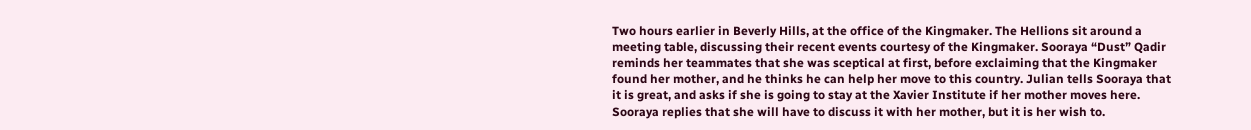Two hours earlier in Beverly Hills, at the office of the Kingmaker. The Hellions sit around a meeting table, discussing their recent events courtesy of the Kingmaker. Sooraya “Dust” Qadir reminds her teammates that she was sceptical at first, before exclaiming that the Kingmaker found her mother, and he thinks he can help her move to this country. Julian tells Sooraya that it is great, and asks if she is going to stay at the Xavier Institute if her mother moves here. Sooraya replies that she will have to discuss it with her mother, but it is her wish to.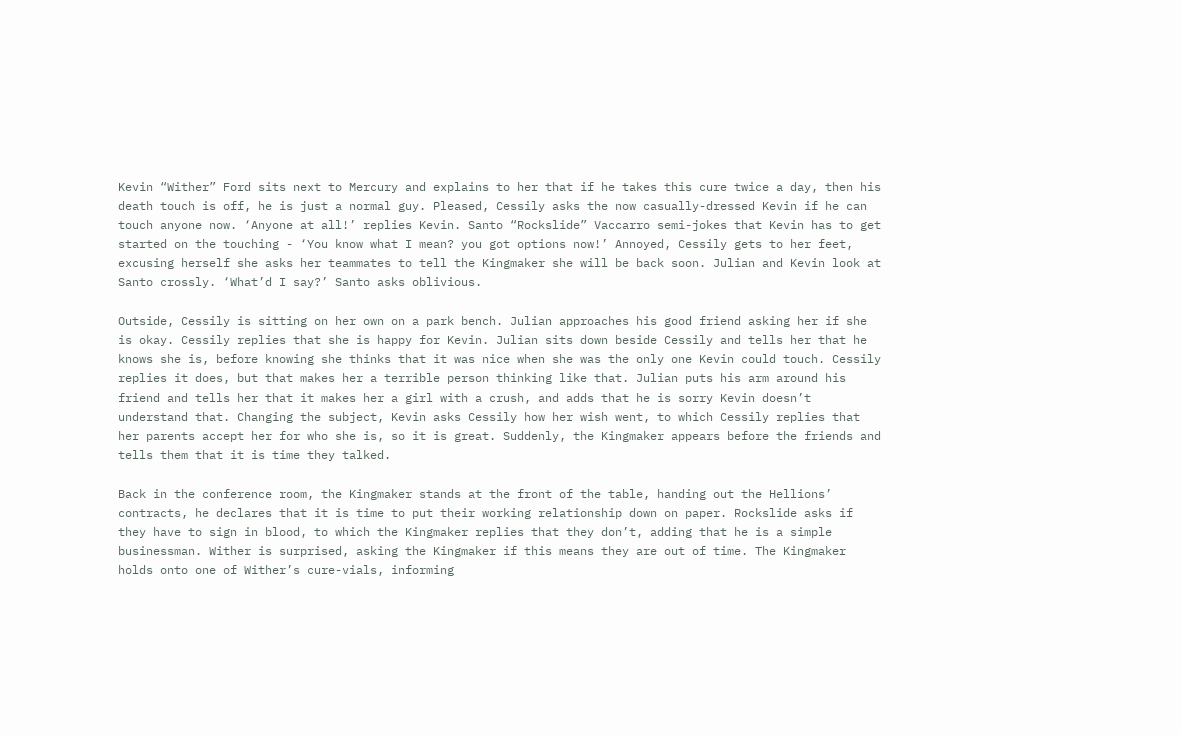Kevin “Wither” Ford sits next to Mercury and explains to her that if he takes this cure twice a day, then his death touch is off, he is just a normal guy. Pleased, Cessily asks the now casually-dressed Kevin if he can touch anyone now. ‘Anyone at all!’ replies Kevin. Santo “Rockslide” Vaccarro semi-jokes that Kevin has to get started on the touching - ‘You know what I mean? you got options now!’ Annoyed, Cessily gets to her feet, excusing herself she asks her teammates to tell the Kingmaker she will be back soon. Julian and Kevin look at Santo crossly. ‘What’d I say?’ Santo asks oblivious.

Outside, Cessily is sitting on her own on a park bench. Julian approaches his good friend asking her if she is okay. Cessily replies that she is happy for Kevin. Julian sits down beside Cessily and tells her that he knows she is, before knowing she thinks that it was nice when she was the only one Kevin could touch. Cessily replies it does, but that makes her a terrible person thinking like that. Julian puts his arm around his friend and tells her that it makes her a girl with a crush, and adds that he is sorry Kevin doesn’t understand that. Changing the subject, Kevin asks Cessily how her wish went, to which Cessily replies that her parents accept her for who she is, so it is great. Suddenly, the Kingmaker appears before the friends and tells them that it is time they talked.

Back in the conference room, the Kingmaker stands at the front of the table, handing out the Hellions’ contracts, he declares that it is time to put their working relationship down on paper. Rockslide asks if they have to sign in blood, to which the Kingmaker replies that they don’t, adding that he is a simple businessman. Wither is surprised, asking the Kingmaker if this means they are out of time. The Kingmaker holds onto one of Wither’s cure-vials, informing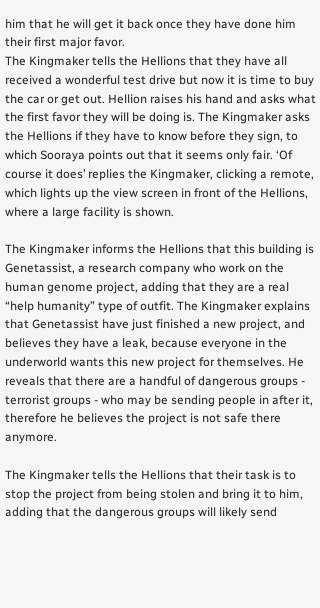him that he will get it back once they have done him their first major favor.
The Kingmaker tells the Hellions that they have all received a wonderful test drive but now it is time to buy the car or get out. Hellion raises his hand and asks what the first favor they will be doing is. The Kingmaker asks the Hellions if they have to know before they sign, to which Sooraya points out that it seems only fair. ‘Of course it does’ replies the Kingmaker, clicking a remote, which lights up the view screen in front of the Hellions, where a large facility is shown.

The Kingmaker informs the Hellions that this building is Genetassist, a research company who work on the human genome project, adding that they are a real “help humanity” type of outfit. The Kingmaker explains that Genetassist have just finished a new project, and believes they have a leak, because everyone in the underworld wants this new project for themselves. He reveals that there are a handful of dangerous groups - terrorist groups - who may be sending people in after it, therefore he believes the project is not safe there anymore.

The Kingmaker tells the Hellions that their task is to stop the project from being stolen and bring it to him, adding that the dangerous groups will likely send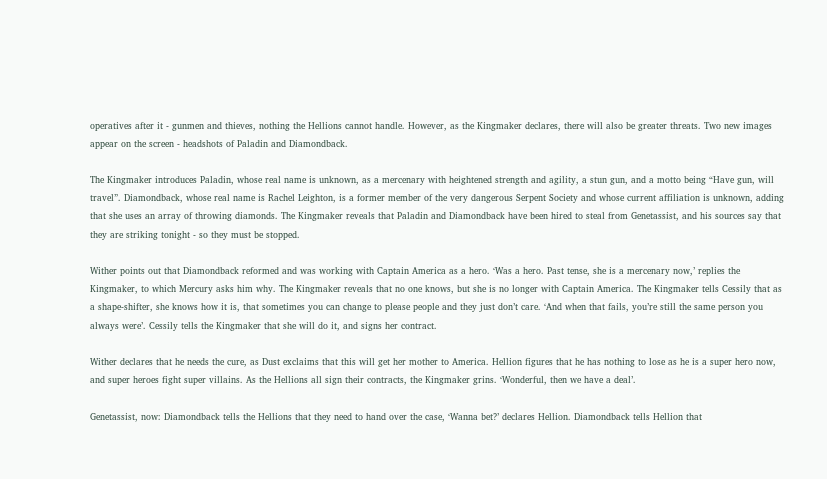operatives after it - gunmen and thieves, nothing the Hellions cannot handle. However, as the Kingmaker declares, there will also be greater threats. Two new images appear on the screen - headshots of Paladin and Diamondback.

The Kingmaker introduces Paladin, whose real name is unknown, as a mercenary with heightened strength and agility, a stun gun, and a motto being “Have gun, will travel”. Diamondback, whose real name is Rachel Leighton, is a former member of the very dangerous Serpent Society and whose current affiliation is unknown, adding that she uses an array of throwing diamonds. The Kingmaker reveals that Paladin and Diamondback have been hired to steal from Genetassist, and his sources say that they are striking tonight - so they must be stopped.

Wither points out that Diamondback reformed and was working with Captain America as a hero. ‘Was a hero. Past tense, she is a mercenary now,’ replies the Kingmaker, to which Mercury asks him why. The Kingmaker reveals that no one knows, but she is no longer with Captain America. The Kingmaker tells Cessily that as a shape-shifter, she knows how it is, that sometimes you can change to please people and they just don’t care. ‘And when that fails, you’re still the same person you always were’. Cessily tells the Kingmaker that she will do it, and signs her contract.

Wither declares that he needs the cure, as Dust exclaims that this will get her mother to America. Hellion figures that he has nothing to lose as he is a super hero now, and super heroes fight super villains. As the Hellions all sign their contracts, the Kingmaker grins. ‘Wonderful, then we have a deal’.

Genetassist, now: Diamondback tells the Hellions that they need to hand over the case, ‘Wanna bet?’ declares Hellion. Diamondback tells Hellion that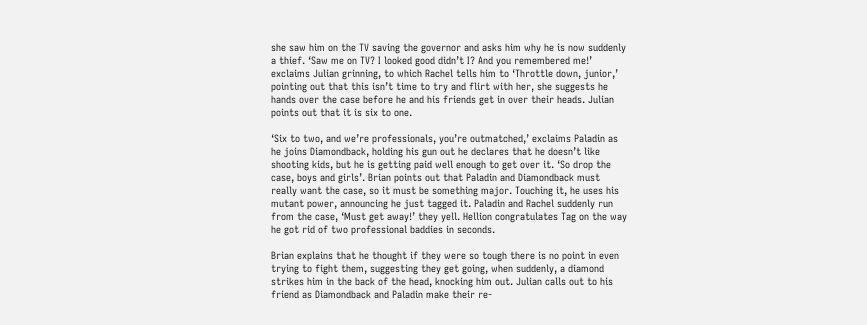she saw him on the TV saving the governor and asks him why he is now suddenly a thief. ‘Saw me on TV? I looked good didn’t I? And you remembered me!’ exclaims Julian grinning, to which Rachel tells him to ‘Throttle down, junior,’ pointing out that this isn’t time to try and flirt with her, she suggests he hands over the case before he and his friends get in over their heads. Julian points out that it is six to one.

‘Six to two, and we’re professionals, you’re outmatched,’ exclaims Paladin as he joins Diamondback, holding his gun out he declares that he doesn’t like shooting kids, but he is getting paid well enough to get over it. ‘So drop the case, boys and girls’. Brian points out that Paladin and Diamondback must really want the case, so it must be something major. Touching it, he uses his mutant power, announcing he just tagged it. Paladin and Rachel suddenly run from the case, ‘Must get away!’ they yell. Hellion congratulates Tag on the way he got rid of two professional baddies in seconds.

Brian explains that he thought if they were so tough there is no point in even trying to fight them, suggesting they get going, when suddenly, a diamond strikes him in the back of the head, knocking him out. Julian calls out to his friend as Diamondback and Paladin make their re-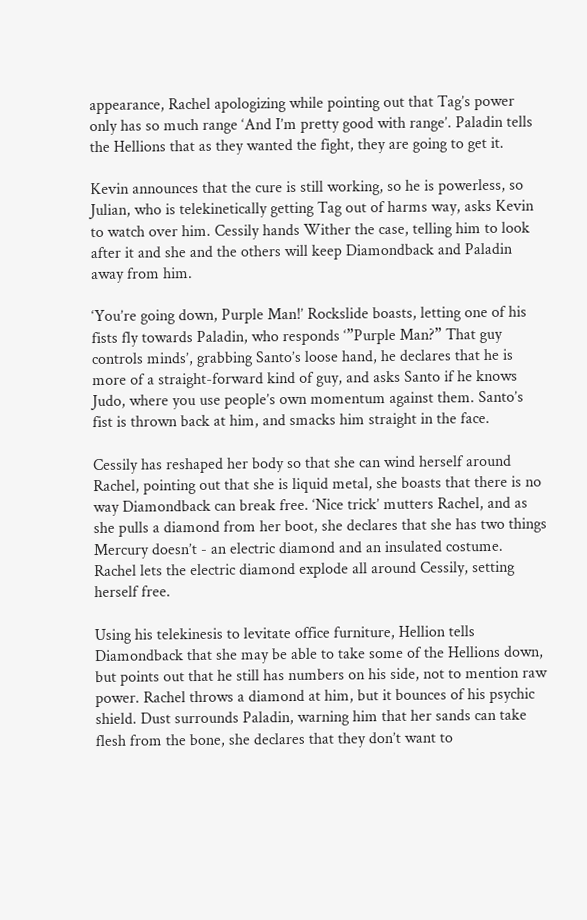appearance, Rachel apologizing while pointing out that Tag’s power only has so much range ‘And I’m pretty good with range’. Paladin tells the Hellions that as they wanted the fight, they are going to get it.

Kevin announces that the cure is still working, so he is powerless, so Julian, who is telekinetically getting Tag out of harms way, asks Kevin to watch over him. Cessily hands Wither the case, telling him to look after it and she and the others will keep Diamondback and Paladin away from him.

‘You’re going down, Purple Man!’ Rockslide boasts, letting one of his fists fly towards Paladin, who responds ‘”Purple Man?” That guy controls minds’, grabbing Santo’s loose hand, he declares that he is more of a straight-forward kind of guy, and asks Santo if he knows Judo, where you use people’s own momentum against them. Santo’s fist is thrown back at him, and smacks him straight in the face.

Cessily has reshaped her body so that she can wind herself around Rachel, pointing out that she is liquid metal, she boasts that there is no way Diamondback can break free. ‘Nice trick’ mutters Rachel, and as she pulls a diamond from her boot, she declares that she has two things Mercury doesn’t - an electric diamond and an insulated costume. Rachel lets the electric diamond explode all around Cessily, setting herself free.

Using his telekinesis to levitate office furniture, Hellion tells Diamondback that she may be able to take some of the Hellions down, but points out that he still has numbers on his side, not to mention raw power. Rachel throws a diamond at him, but it bounces of his psychic shield. Dust surrounds Paladin, warning him that her sands can take flesh from the bone, she declares that they don’t want to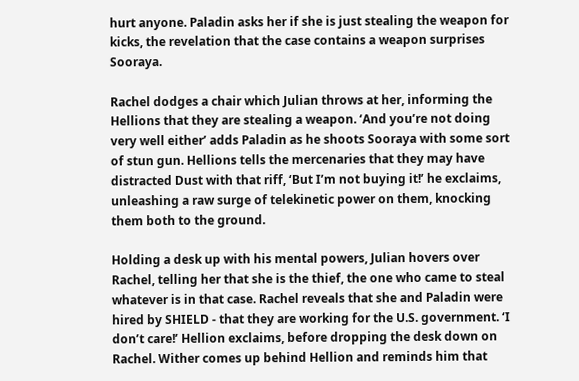hurt anyone. Paladin asks her if she is just stealing the weapon for kicks, the revelation that the case contains a weapon surprises Sooraya.

Rachel dodges a chair which Julian throws at her, informing the Hellions that they are stealing a weapon. ‘And you’re not doing very well either’ adds Paladin as he shoots Sooraya with some sort of stun gun. Hellions tells the mercenaries that they may have distracted Dust with that riff, ‘But I’m not buying it!’ he exclaims, unleashing a raw surge of telekinetic power on them, knocking them both to the ground.

Holding a desk up with his mental powers, Julian hovers over Rachel, telling her that she is the thief, the one who came to steal whatever is in that case. Rachel reveals that she and Paladin were hired by SHIELD - that they are working for the U.S. government. ‘I don’t care!’ Hellion exclaims, before dropping the desk down on Rachel. Wither comes up behind Hellion and reminds him that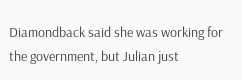Diamondback said she was working for the government, but Julian just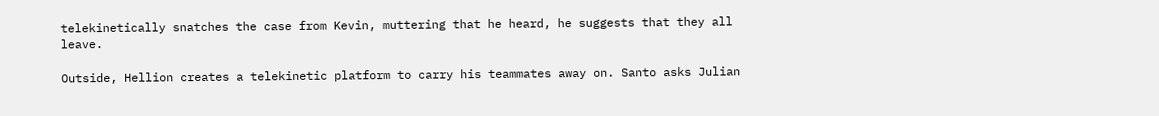telekinetically snatches the case from Kevin, muttering that he heard, he suggests that they all leave.

Outside, Hellion creates a telekinetic platform to carry his teammates away on. Santo asks Julian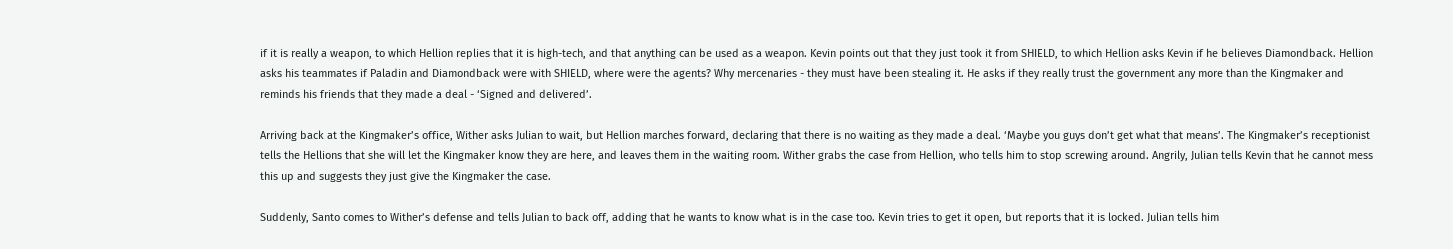if it is really a weapon, to which Hellion replies that it is high-tech, and that anything can be used as a weapon. Kevin points out that they just took it from SHIELD, to which Hellion asks Kevin if he believes Diamondback. Hellion asks his teammates if Paladin and Diamondback were with SHIELD, where were the agents? Why mercenaries - they must have been stealing it. He asks if they really trust the government any more than the Kingmaker and reminds his friends that they made a deal - ‘Signed and delivered’.

Arriving back at the Kingmaker’s office, Wither asks Julian to wait, but Hellion marches forward, declaring that there is no waiting as they made a deal. ‘Maybe you guys don’t get what that means’. The Kingmaker’s receptionist tells the Hellions that she will let the Kingmaker know they are here, and leaves them in the waiting room. Wither grabs the case from Hellion, who tells him to stop screwing around. Angrily, Julian tells Kevin that he cannot mess this up and suggests they just give the Kingmaker the case.

Suddenly, Santo comes to Wither’s defense and tells Julian to back off, adding that he wants to know what is in the case too. Kevin tries to get it open, but reports that it is locked. Julian tells him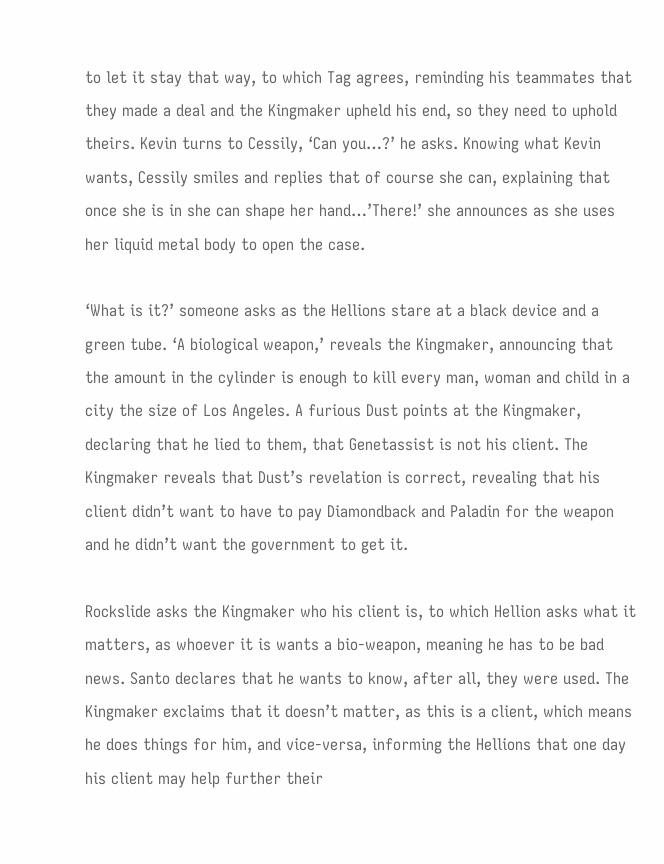to let it stay that way, to which Tag agrees, reminding his teammates that they made a deal and the Kingmaker upheld his end, so they need to uphold theirs. Kevin turns to Cessily, ‘Can you…?’ he asks. Knowing what Kevin wants, Cessily smiles and replies that of course she can, explaining that once she is in she can shape her hand…’There!’ she announces as she uses her liquid metal body to open the case.

‘What is it?’ someone asks as the Hellions stare at a black device and a green tube. ‘A biological weapon,’ reveals the Kingmaker, announcing that the amount in the cylinder is enough to kill every man, woman and child in a city the size of Los Angeles. A furious Dust points at the Kingmaker, declaring that he lied to them, that Genetassist is not his client. The Kingmaker reveals that Dust’s revelation is correct, revealing that his client didn’t want to have to pay Diamondback and Paladin for the weapon and he didn’t want the government to get it.

Rockslide asks the Kingmaker who his client is, to which Hellion asks what it matters, as whoever it is wants a bio-weapon, meaning he has to be bad news. Santo declares that he wants to know, after all, they were used. The Kingmaker exclaims that it doesn’t matter, as this is a client, which means he does things for him, and vice-versa, informing the Hellions that one day his client may help further their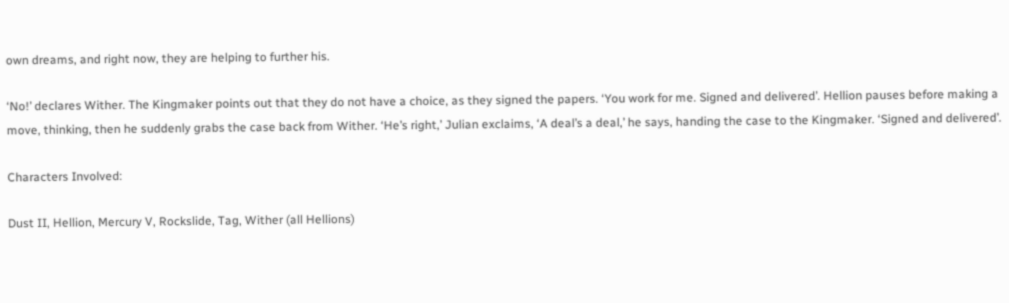own dreams, and right now, they are helping to further his.

‘No!’ declares Wither. The Kingmaker points out that they do not have a choice, as they signed the papers. ‘You work for me. Signed and delivered’. Hellion pauses before making a move, thinking, then he suddenly grabs the case back from Wither. ‘He’s right,’ Julian exclaims, ‘A deal’s a deal,’ he says, handing the case to the Kingmaker. ‘Signed and delivered’.

Characters Involved:

Dust II, Hellion, Mercury V, Rockslide, Tag, Wither (all Hellions)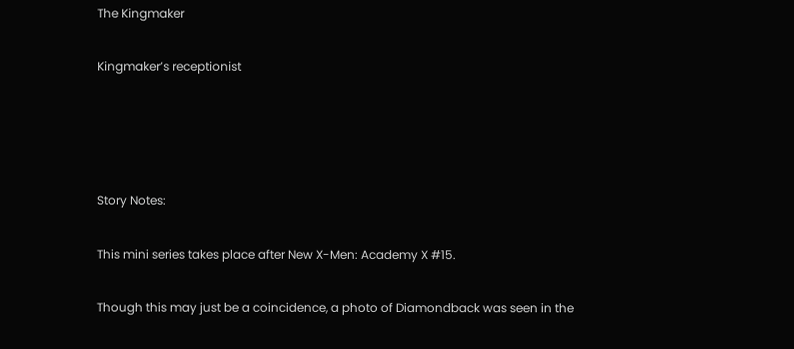The Kingmaker

Kingmaker’s receptionist




Story Notes:

This mini series takes place after New X-Men: Academy X #15.

Though this may just be a coincidence, a photo of Diamondback was seen in the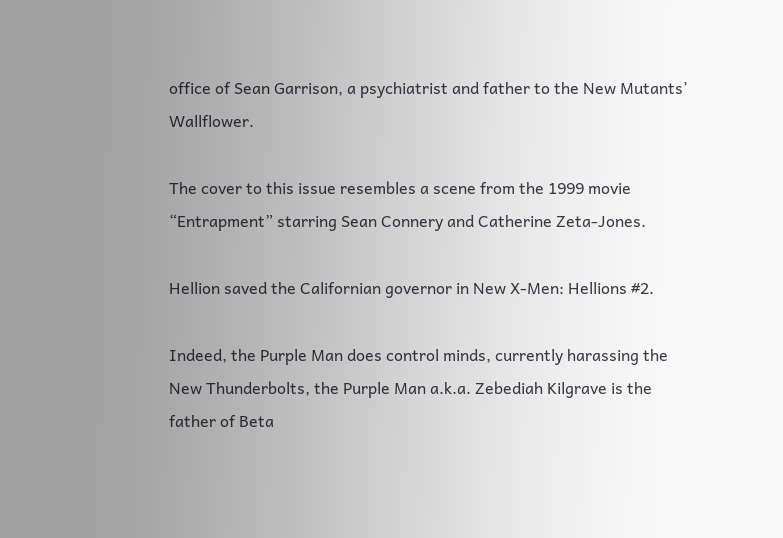office of Sean Garrison, a psychiatrist and father to the New Mutants’ Wallflower.

The cover to this issue resembles a scene from the 1999 movie “Entrapment” starring Sean Connery and Catherine Zeta-Jones.

Hellion saved the Californian governor in New X-Men: Hellions #2.

Indeed, the Purple Man does control minds, currently harassing the New Thunderbolts, the Purple Man a.k.a. Zebediah Kilgrave is the father of Beta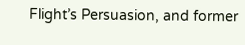Flight’s Persuasion, and former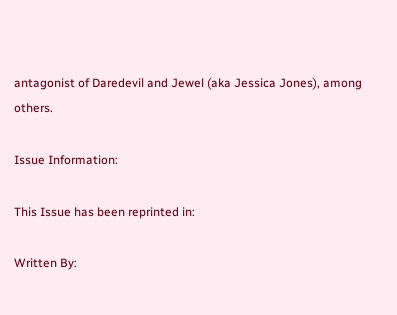antagonist of Daredevil and Jewel (aka Jessica Jones), among others.

Issue Information:

This Issue has been reprinted in:

Written By: